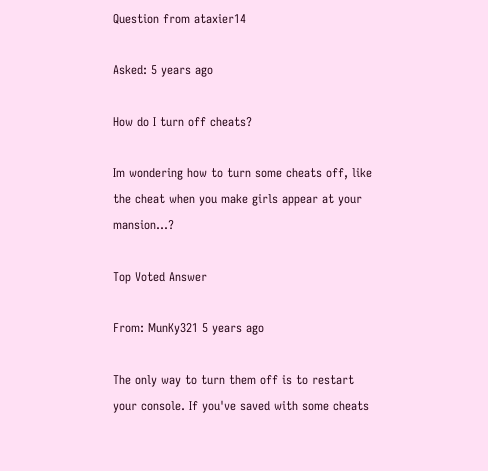Question from ataxier14

Asked: 5 years ago

How do I turn off cheats?

Im wondering how to turn some cheats off, like the cheat when you make girls appear at your mansion...?

Top Voted Answer

From: MunKy321 5 years ago

The only way to turn them off is to restart your console. If you've saved with some cheats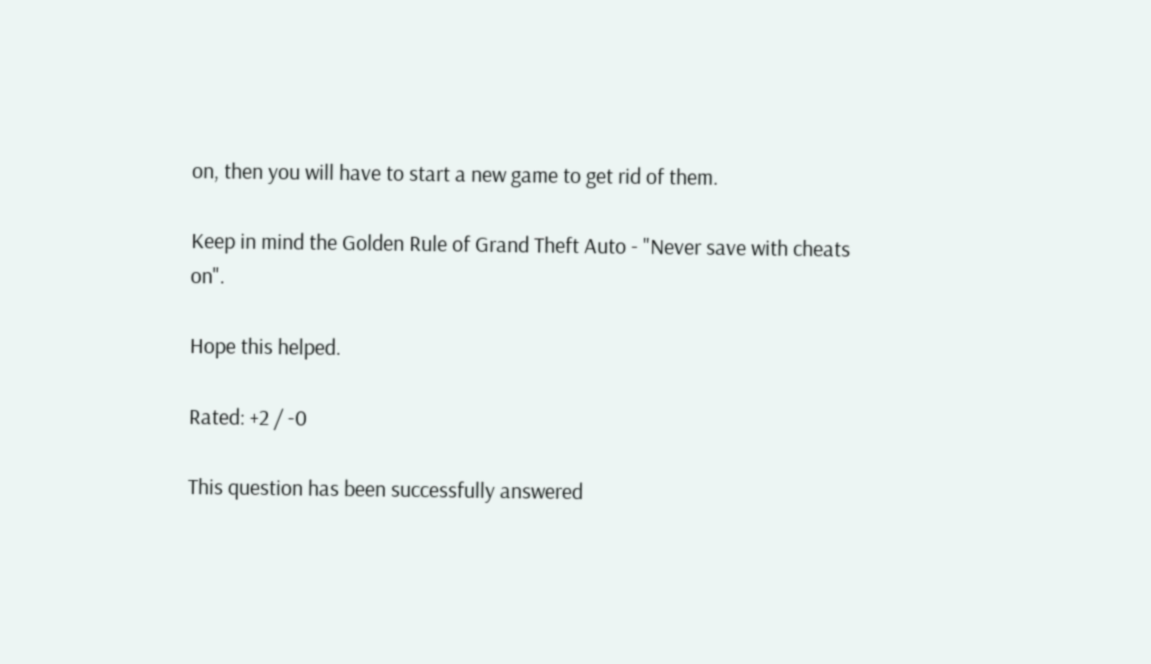on, then you will have to start a new game to get rid of them.

Keep in mind the Golden Rule of Grand Theft Auto - "Never save with cheats on".

Hope this helped.

Rated: +2 / -0

This question has been successfully answered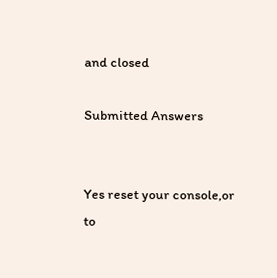and closed

Submitted Answers


Yes reset your console,or to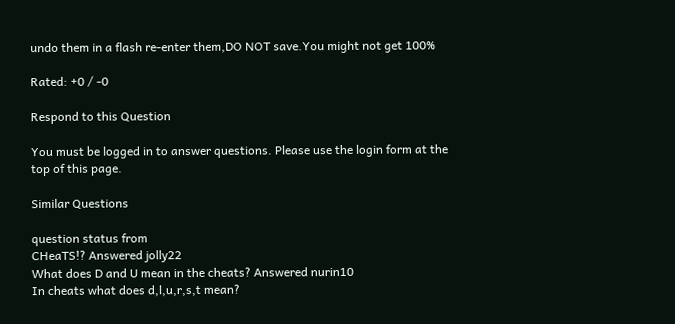undo them in a flash re-enter them,DO NOT save.You might not get 100%

Rated: +0 / -0

Respond to this Question

You must be logged in to answer questions. Please use the login form at the top of this page.

Similar Questions

question status from
CHeaTS!? Answered jolly22
What does D and U mean in the cheats? Answered nurin10
In cheats what does d,l,u,r,s,t mean?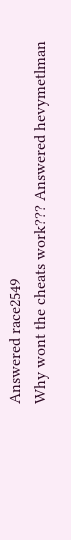Answered race2549
Why wont the cheats work??? Answered hevymetlman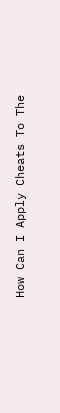How Can I Apply Cheats To The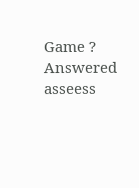Game ? Answered asseess